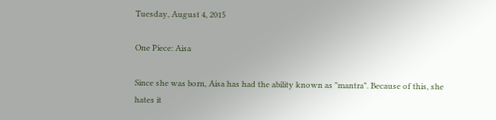Tuesday, August 4, 2015

One Piece: Aisa

Since she was born, Aisa has had the ability known as "mantra". Because of this, she hates it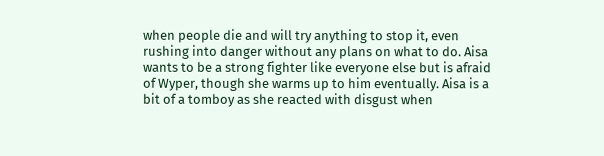when people die and will try anything to stop it, even rushing into danger without any plans on what to do. Aisa wants to be a strong fighter like everyone else but is afraid of Wyper, though she warms up to him eventually. Aisa is a bit of a tomboy as she reacted with disgust when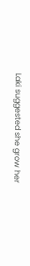Laki suggested she grow her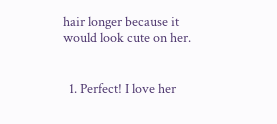hair longer because it would look cute on her.


  1. Perfect! I love her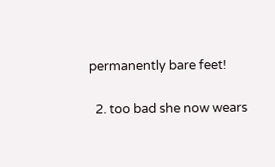permanently bare feet!

  2. too bad she now wears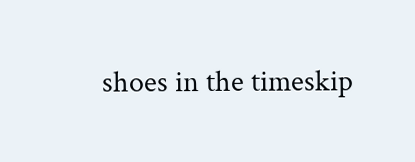shoes in the timeskip